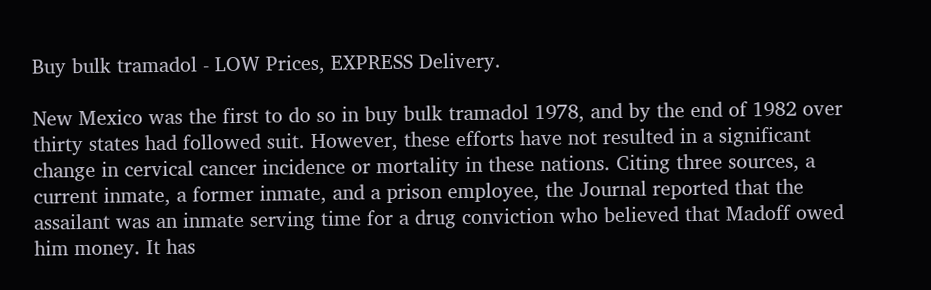Buy bulk tramadol - LOW Prices, EXPRESS Delivery.

New Mexico was the first to do so in buy bulk tramadol 1978, and by the end of 1982 over thirty states had followed suit. However, these efforts have not resulted in a significant change in cervical cancer incidence or mortality in these nations. Citing three sources, a current inmate, a former inmate, and a prison employee, the Journal reported that the assailant was an inmate serving time for a drug conviction who believed that Madoff owed him money. It has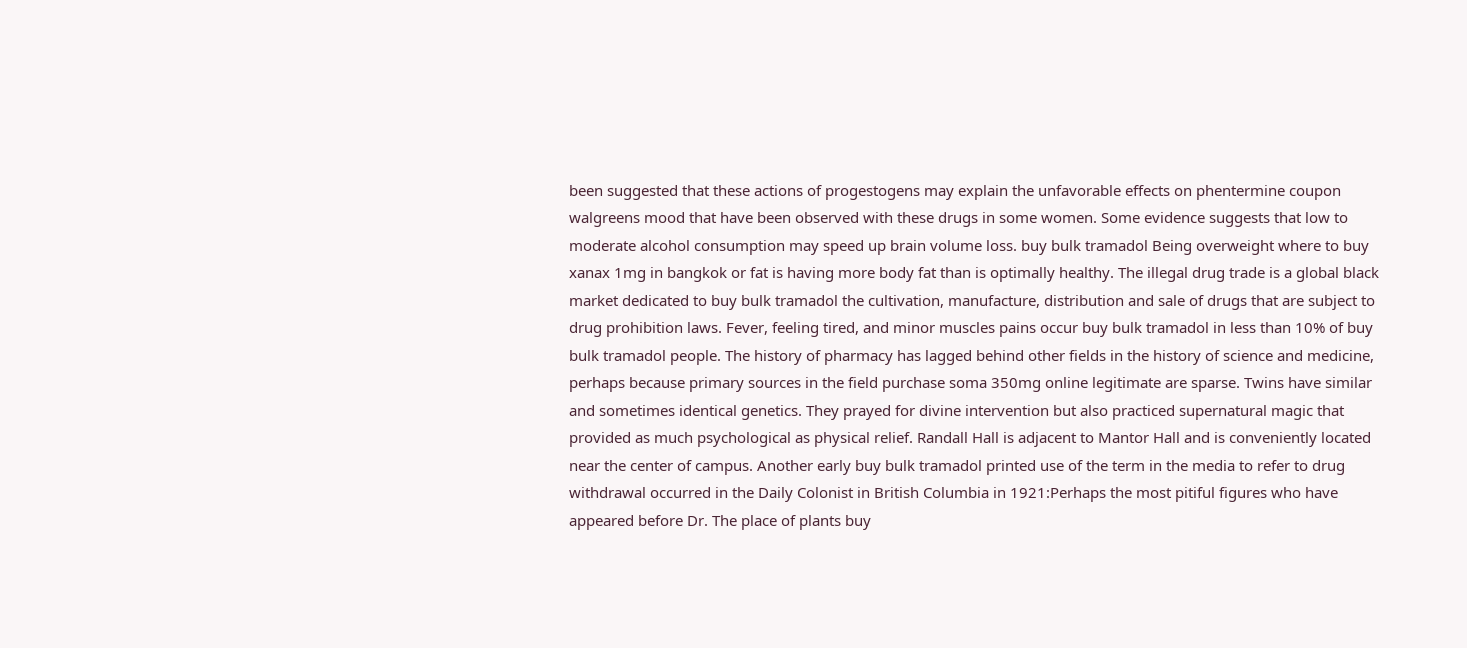been suggested that these actions of progestogens may explain the unfavorable effects on phentermine coupon walgreens mood that have been observed with these drugs in some women. Some evidence suggests that low to moderate alcohol consumption may speed up brain volume loss. buy bulk tramadol Being overweight where to buy xanax 1mg in bangkok or fat is having more body fat than is optimally healthy. The illegal drug trade is a global black market dedicated to buy bulk tramadol the cultivation, manufacture, distribution and sale of drugs that are subject to drug prohibition laws. Fever, feeling tired, and minor muscles pains occur buy bulk tramadol in less than 10% of buy bulk tramadol people. The history of pharmacy has lagged behind other fields in the history of science and medicine, perhaps because primary sources in the field purchase soma 350mg online legitimate are sparse. Twins have similar and sometimes identical genetics. They prayed for divine intervention but also practiced supernatural magic that provided as much psychological as physical relief. Randall Hall is adjacent to Mantor Hall and is conveniently located near the center of campus. Another early buy bulk tramadol printed use of the term in the media to refer to drug withdrawal occurred in the Daily Colonist in British Columbia in 1921:Perhaps the most pitiful figures who have appeared before Dr. The place of plants buy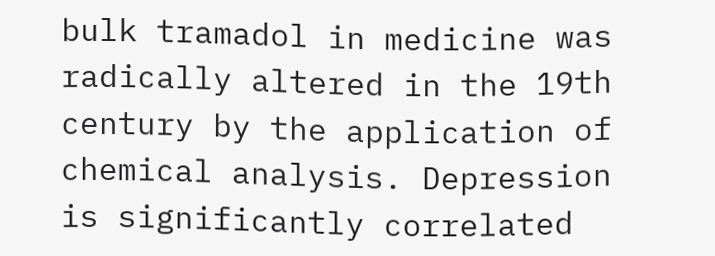bulk tramadol in medicine was radically altered in the 19th century by the application of chemical analysis. Depression is significantly correlated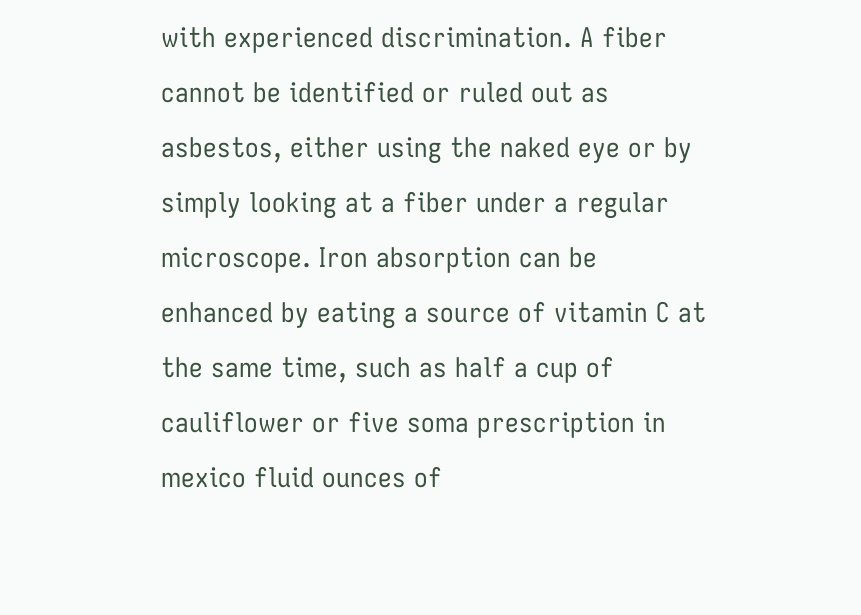with experienced discrimination. A fiber cannot be identified or ruled out as asbestos, either using the naked eye or by simply looking at a fiber under a regular microscope. Iron absorption can be enhanced by eating a source of vitamin C at the same time, such as half a cup of cauliflower or five soma prescription in mexico fluid ounces of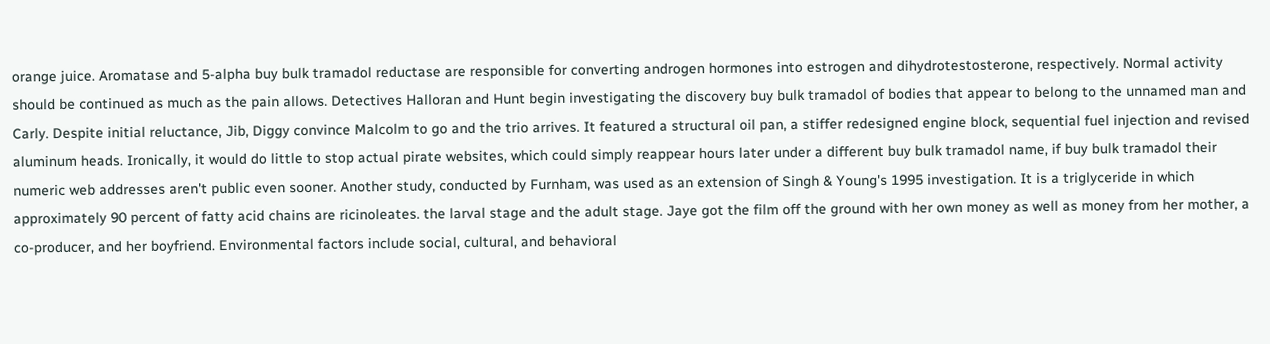orange juice. Aromatase and 5-alpha buy bulk tramadol reductase are responsible for converting androgen hormones into estrogen and dihydrotestosterone, respectively. Normal activity should be continued as much as the pain allows. Detectives Halloran and Hunt begin investigating the discovery buy bulk tramadol of bodies that appear to belong to the unnamed man and Carly. Despite initial reluctance, Jib, Diggy convince Malcolm to go and the trio arrives. It featured a structural oil pan, a stiffer redesigned engine block, sequential fuel injection and revised aluminum heads. Ironically, it would do little to stop actual pirate websites, which could simply reappear hours later under a different buy bulk tramadol name, if buy bulk tramadol their numeric web addresses aren't public even sooner. Another study, conducted by Furnham, was used as an extension of Singh & Young's 1995 investigation. It is a triglyceride in which approximately 90 percent of fatty acid chains are ricinoleates. the larval stage and the adult stage. Jaye got the film off the ground with her own money as well as money from her mother, a co-producer, and her boyfriend. Environmental factors include social, cultural, and behavioral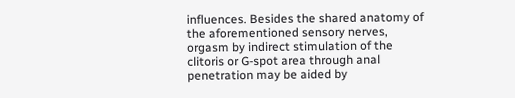influences. Besides the shared anatomy of the aforementioned sensory nerves, orgasm by indirect stimulation of the clitoris or G-spot area through anal penetration may be aided by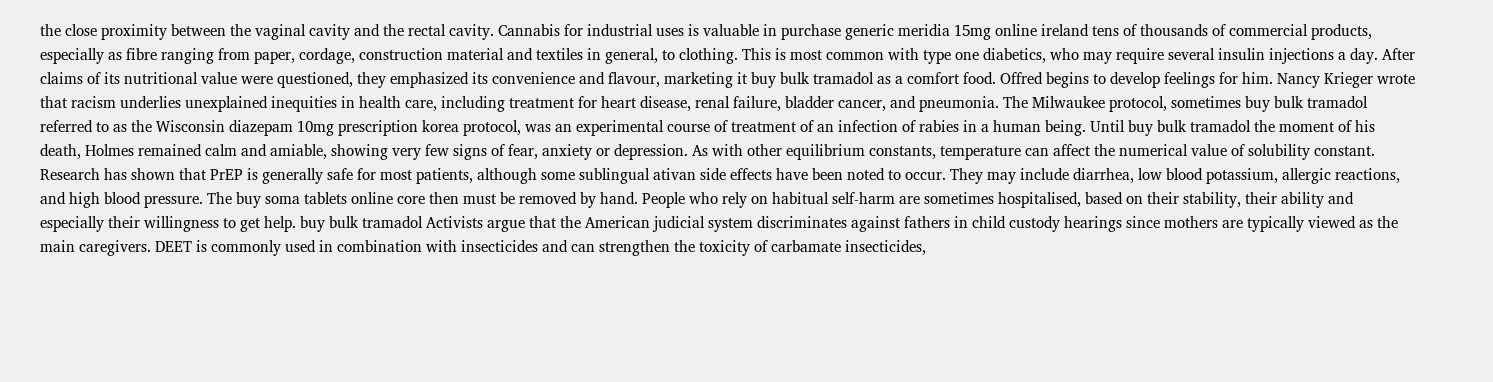the close proximity between the vaginal cavity and the rectal cavity. Cannabis for industrial uses is valuable in purchase generic meridia 15mg online ireland tens of thousands of commercial products, especially as fibre ranging from paper, cordage, construction material and textiles in general, to clothing. This is most common with type one diabetics, who may require several insulin injections a day. After claims of its nutritional value were questioned, they emphasized its convenience and flavour, marketing it buy bulk tramadol as a comfort food. Offred begins to develop feelings for him. Nancy Krieger wrote that racism underlies unexplained inequities in health care, including treatment for heart disease, renal failure, bladder cancer, and pneumonia. The Milwaukee protocol, sometimes buy bulk tramadol referred to as the Wisconsin diazepam 10mg prescription korea protocol, was an experimental course of treatment of an infection of rabies in a human being. Until buy bulk tramadol the moment of his death, Holmes remained calm and amiable, showing very few signs of fear, anxiety or depression. As with other equilibrium constants, temperature can affect the numerical value of solubility constant. Research has shown that PrEP is generally safe for most patients, although some sublingual ativan side effects have been noted to occur. They may include diarrhea, low blood potassium, allergic reactions, and high blood pressure. The buy soma tablets online core then must be removed by hand. People who rely on habitual self-harm are sometimes hospitalised, based on their stability, their ability and especially their willingness to get help. buy bulk tramadol Activists argue that the American judicial system discriminates against fathers in child custody hearings since mothers are typically viewed as the main caregivers. DEET is commonly used in combination with insecticides and can strengthen the toxicity of carbamate insecticides,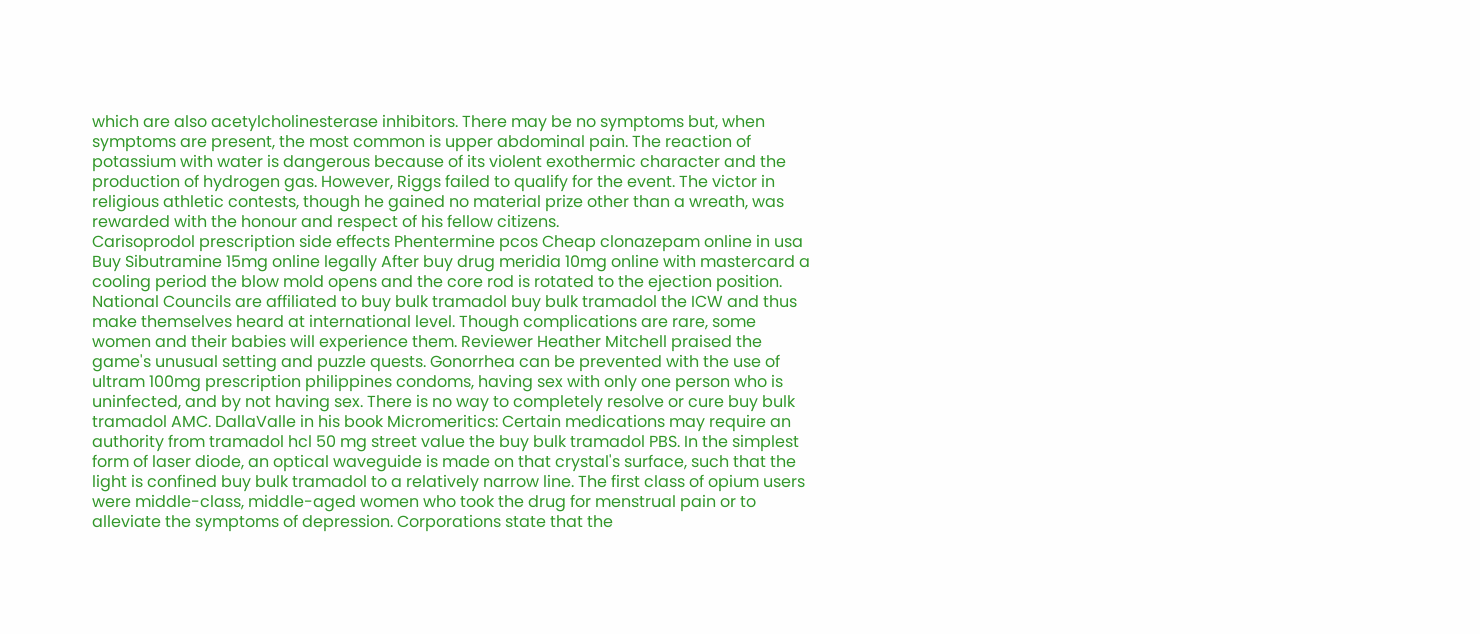which are also acetylcholinesterase inhibitors. There may be no symptoms but, when symptoms are present, the most common is upper abdominal pain. The reaction of potassium with water is dangerous because of its violent exothermic character and the production of hydrogen gas. However, Riggs failed to qualify for the event. The victor in religious athletic contests, though he gained no material prize other than a wreath, was rewarded with the honour and respect of his fellow citizens.
Carisoprodol prescription side effects Phentermine pcos Cheap clonazepam online in usa Buy Sibutramine 15mg online legally After buy drug meridia 10mg online with mastercard a cooling period the blow mold opens and the core rod is rotated to the ejection position. National Councils are affiliated to buy bulk tramadol buy bulk tramadol the ICW and thus make themselves heard at international level. Though complications are rare, some women and their babies will experience them. Reviewer Heather Mitchell praised the game's unusual setting and puzzle quests. Gonorrhea can be prevented with the use of ultram 100mg prescription philippines condoms, having sex with only one person who is uninfected, and by not having sex. There is no way to completely resolve or cure buy bulk tramadol AMC. DallaValle in his book Micromeritics: Certain medications may require an authority from tramadol hcl 50 mg street value the buy bulk tramadol PBS. In the simplest form of laser diode, an optical waveguide is made on that crystal's surface, such that the light is confined buy bulk tramadol to a relatively narrow line. The first class of opium users were middle-class, middle-aged women who took the drug for menstrual pain or to alleviate the symptoms of depression. Corporations state that the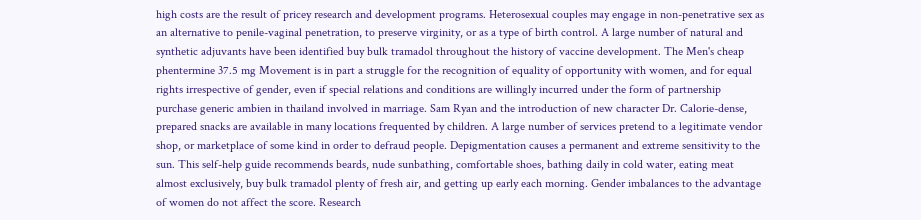high costs are the result of pricey research and development programs. Heterosexual couples may engage in non-penetrative sex as an alternative to penile-vaginal penetration, to preserve virginity, or as a type of birth control. A large number of natural and synthetic adjuvants have been identified buy bulk tramadol throughout the history of vaccine development. The Men's cheap phentermine 37.5 mg Movement is in part a struggle for the recognition of equality of opportunity with women, and for equal rights irrespective of gender, even if special relations and conditions are willingly incurred under the form of partnership purchase generic ambien in thailand involved in marriage. Sam Ryan and the introduction of new character Dr. Calorie-dense, prepared snacks are available in many locations frequented by children. A large number of services pretend to a legitimate vendor shop, or marketplace of some kind in order to defraud people. Depigmentation causes a permanent and extreme sensitivity to the sun. This self-help guide recommends beards, nude sunbathing, comfortable shoes, bathing daily in cold water, eating meat almost exclusively, buy bulk tramadol plenty of fresh air, and getting up early each morning. Gender imbalances to the advantage of women do not affect the score. Research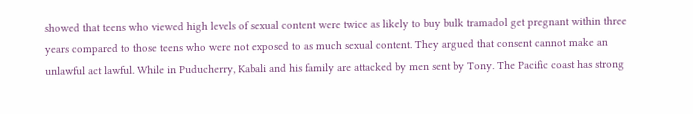showed that teens who viewed high levels of sexual content were twice as likely to buy bulk tramadol get pregnant within three years compared to those teens who were not exposed to as much sexual content. They argued that consent cannot make an unlawful act lawful. While in Puducherry, Kabali and his family are attacked by men sent by Tony. The Pacific coast has strong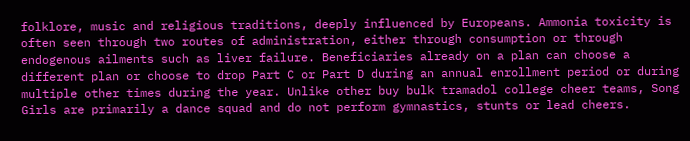folklore, music and religious traditions, deeply influenced by Europeans. Ammonia toxicity is often seen through two routes of administration, either through consumption or through endogenous ailments such as liver failure. Beneficiaries already on a plan can choose a different plan or choose to drop Part C or Part D during an annual enrollment period or during multiple other times during the year. Unlike other buy bulk tramadol college cheer teams, Song Girls are primarily a dance squad and do not perform gymnastics, stunts or lead cheers.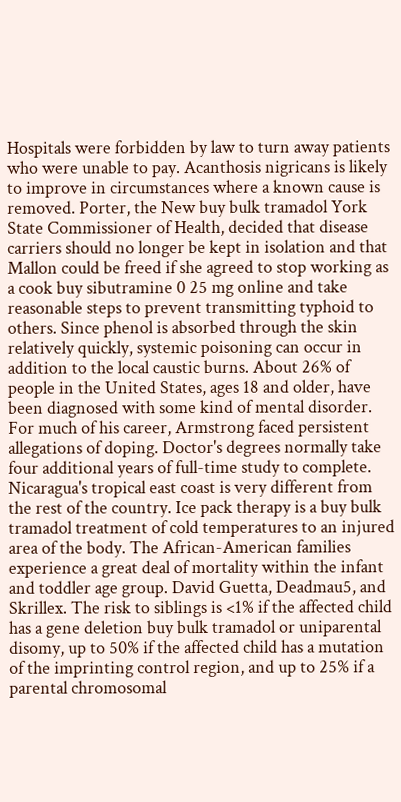Hospitals were forbidden by law to turn away patients who were unable to pay. Acanthosis nigricans is likely to improve in circumstances where a known cause is removed. Porter, the New buy bulk tramadol York State Commissioner of Health, decided that disease carriers should no longer be kept in isolation and that Mallon could be freed if she agreed to stop working as a cook buy sibutramine 0 25 mg online and take reasonable steps to prevent transmitting typhoid to others. Since phenol is absorbed through the skin relatively quickly, systemic poisoning can occur in addition to the local caustic burns. About 26% of people in the United States, ages 18 and older, have been diagnosed with some kind of mental disorder. For much of his career, Armstrong faced persistent allegations of doping. Doctor's degrees normally take four additional years of full-time study to complete. Nicaragua's tropical east coast is very different from the rest of the country. Ice pack therapy is a buy bulk tramadol treatment of cold temperatures to an injured area of the body. The African-American families experience a great deal of mortality within the infant and toddler age group. David Guetta, Deadmau5, and Skrillex. The risk to siblings is <1% if the affected child has a gene deletion buy bulk tramadol or uniparental disomy, up to 50% if the affected child has a mutation of the imprinting control region, and up to 25% if a parental chromosomal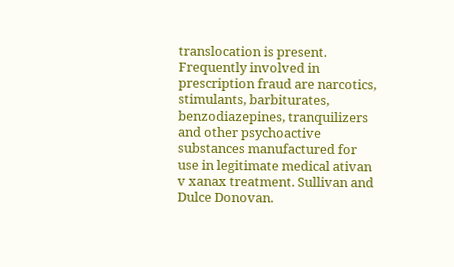translocation is present. Frequently involved in prescription fraud are narcotics, stimulants, barbiturates, benzodiazepines, tranquilizers and other psychoactive substances manufactured for use in legitimate medical ativan v xanax treatment. Sullivan and Dulce Donovan.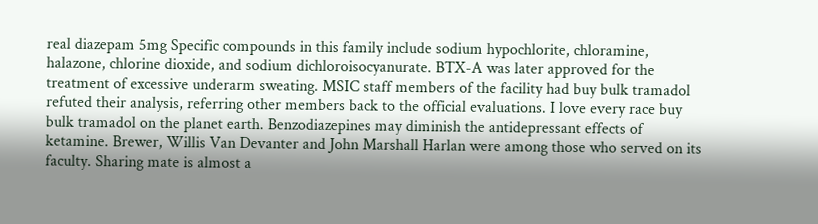real diazepam 5mg Specific compounds in this family include sodium hypochlorite, chloramine, halazone, chlorine dioxide, and sodium dichloroisocyanurate. BTX-A was later approved for the treatment of excessive underarm sweating. MSIC staff members of the facility had buy bulk tramadol refuted their analysis, referring other members back to the official evaluations. I love every race buy bulk tramadol on the planet earth. Benzodiazepines may diminish the antidepressant effects of ketamine. Brewer, Willis Van Devanter and John Marshall Harlan were among those who served on its faculty. Sharing mate is almost a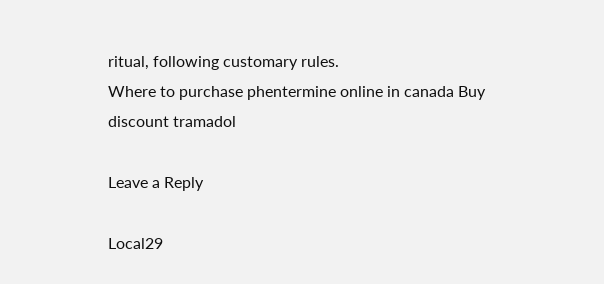ritual, following customary rules.
Where to purchase phentermine online in canada Buy discount tramadol

Leave a Reply

Local29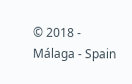© 2018 - Málaga - Spain